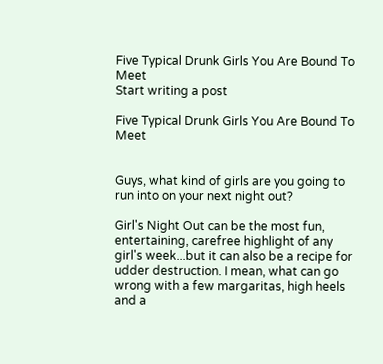Five Typical Drunk Girls You Are Bound To Meet
Start writing a post

Five Typical Drunk Girls You Are Bound To Meet


Guys, what kind of girls are you going to run into on your next night out?

Girl's Night Out can be the most fun, entertaining, carefree highlight of any girl's week...but it can also be a recipe for udder destruction. I mean, what can go wrong with a few margaritas, high heels and a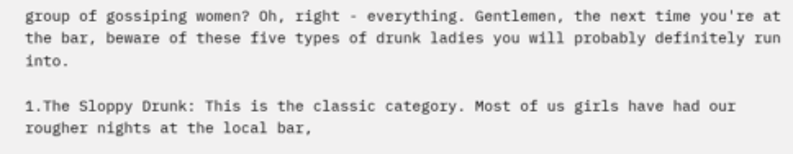group of gossiping women? Oh, right - everything. Gentlemen, the next time you're at the bar, beware of these five types of drunk ladies you will probably definitely run into.

1.The Sloppy Drunk: This is the classic category. Most of us girls have had our rougher nights at the local bar,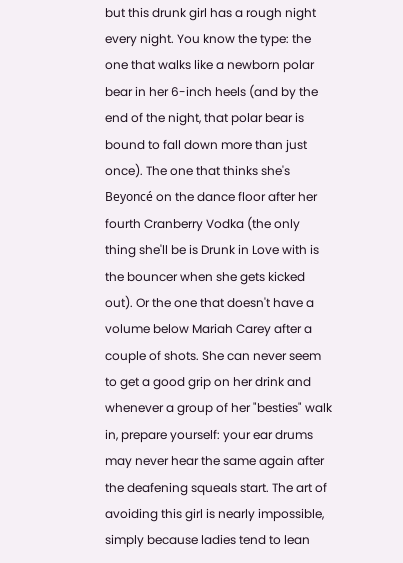but this drunk girl has a rough night every night. You know the type: the one that walks like a newborn polar bear in her 6-inch heels (and by the end of the night, that polar bear is bound to fall down more than just once). The one that thinks she's Beyoncé on the dance floor after her fourth Cranberry Vodka (the only thing she'll be is Drunk in Love with is the bouncer when she gets kicked out). Or the one that doesn't have a volume below Mariah Carey after a couple of shots. She can never seem to get a good grip on her drink and whenever a group of her "besties" walk in, prepare yourself: your ear drums may never hear the same again after the deafening squeals start. The art of avoiding this girl is nearly impossible, simply because ladies tend to lean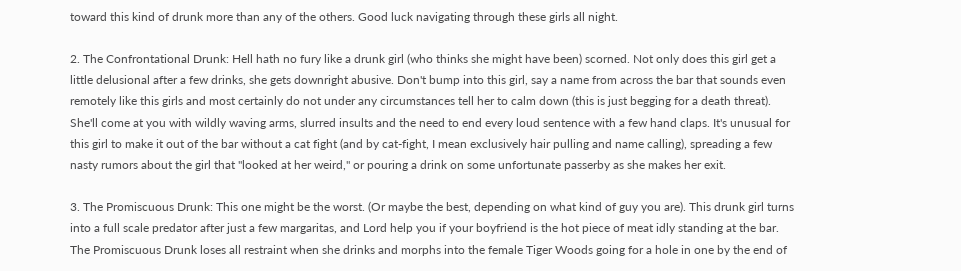toward this kind of drunk more than any of the others. Good luck navigating through these girls all night.

2. The Confrontational Drunk: Hell hath no fury like a drunk girl (who thinks she might have been) scorned. Not only does this girl get a little delusional after a few drinks, she gets downright abusive. Don't bump into this girl, say a name from across the bar that sounds even remotely like this girls and most certainly do not under any circumstances tell her to calm down (this is just begging for a death threat). She'll come at you with wildly waving arms, slurred insults and the need to end every loud sentence with a few hand claps. It's unusual for this girl to make it out of the bar without a cat fight (and by cat-fight, I mean exclusively hair pulling and name calling), spreading a few nasty rumors about the girl that "looked at her weird," or pouring a drink on some unfortunate passerby as she makes her exit.

3. The Promiscuous Drunk: This one might be the worst. (Or maybe the best, depending on what kind of guy you are). This drunk girl turns into a full scale predator after just a few margaritas, and Lord help you if your boyfriend is the hot piece of meat idly standing at the bar. The Promiscuous Drunk loses all restraint when she drinks and morphs into the female Tiger Woods going for a hole in one by the end of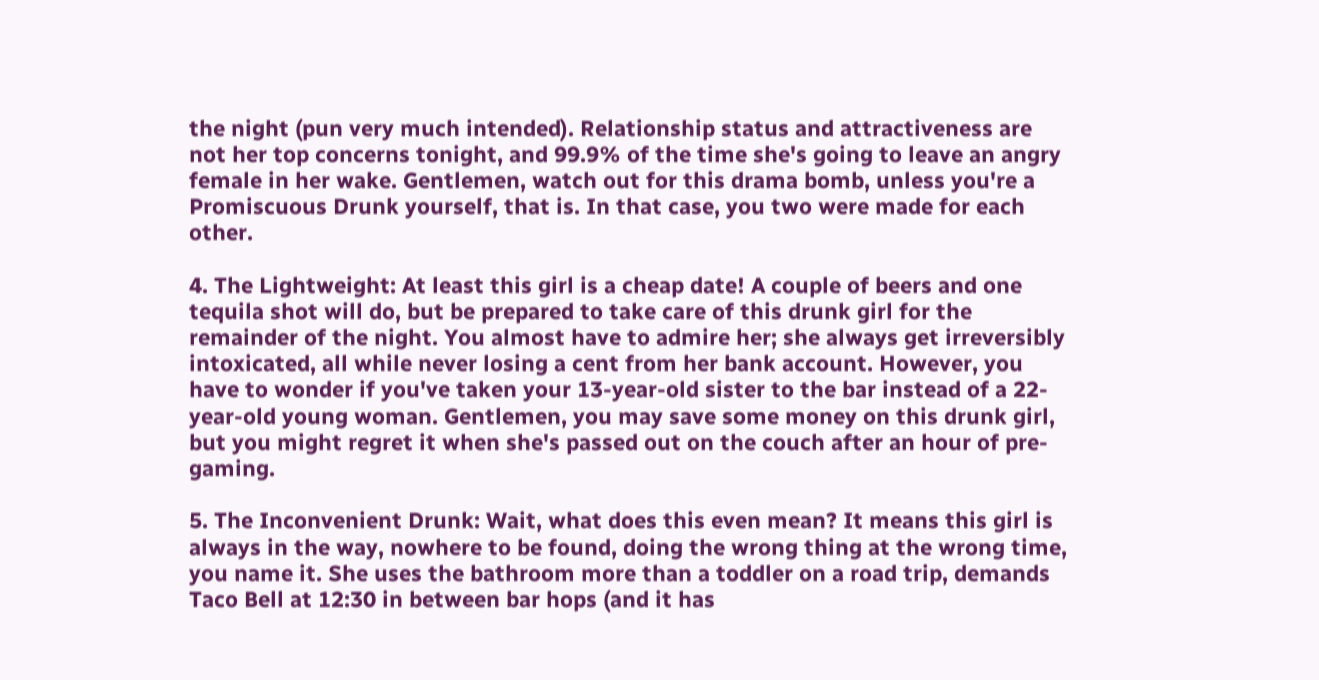the night (pun very much intended). Relationship status and attractiveness are not her top concerns tonight, and 99.9% of the time she's going to leave an angry female in her wake. Gentlemen, watch out for this drama bomb, unless you're a Promiscuous Drunk yourself, that is. In that case, you two were made for each other.

4. The Lightweight: At least this girl is a cheap date! A couple of beers and one tequila shot will do, but be prepared to take care of this drunk girl for the remainder of the night. You almost have to admire her; she always get irreversibly intoxicated, all while never losing a cent from her bank account. However, you have to wonder if you've taken your 13-year-old sister to the bar instead of a 22-year-old young woman. Gentlemen, you may save some money on this drunk girl, but you might regret it when she's passed out on the couch after an hour of pre-gaming.

5. The Inconvenient Drunk: Wait, what does this even mean? It means this girl is always in the way, nowhere to be found, doing the wrong thing at the wrong time, you name it. She uses the bathroom more than a toddler on a road trip, demands Taco Bell at 12:30 in between bar hops (and it has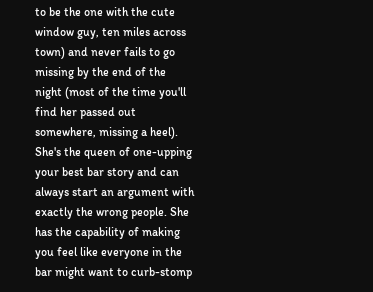to be the one with the cute window guy, ten miles across town) and never fails to go missing by the end of the night (most of the time you'll find her passed out somewhere, missing a heel). She's the queen of one-upping your best bar story and can always start an argument with exactly the wrong people. She has the capability of making you feel like everyone in the bar might want to curb-stomp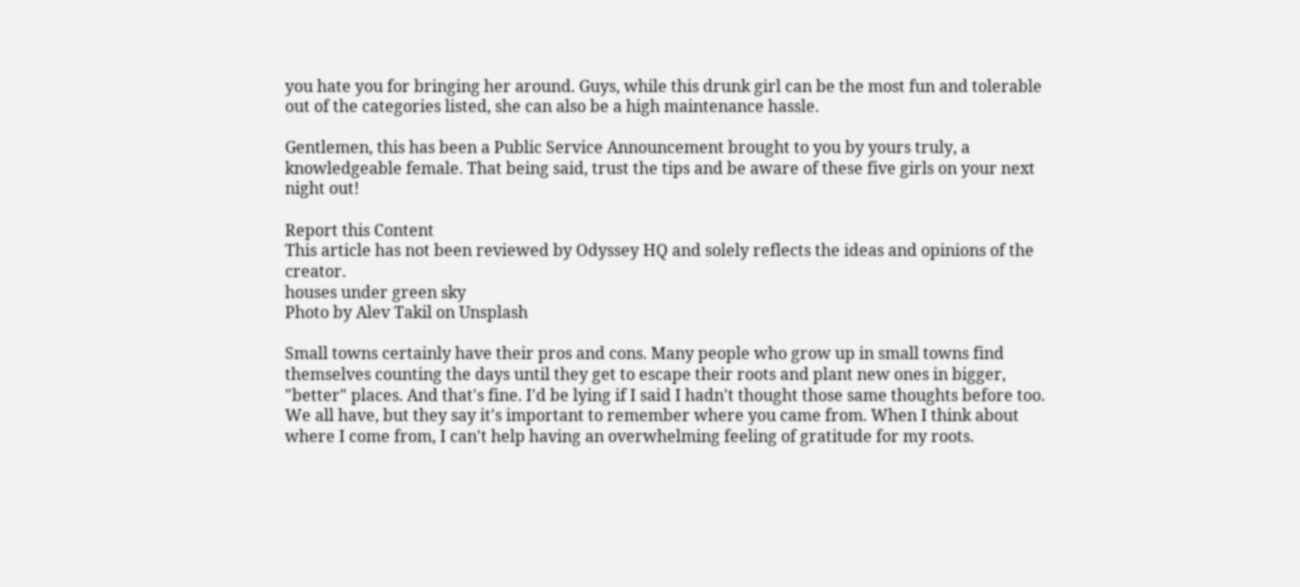you hate you for bringing her around. Guys, while this drunk girl can be the most fun and tolerable out of the categories listed, she can also be a high maintenance hassle.

Gentlemen, this has been a Public Service Announcement brought to you by yours truly, a knowledgeable female. That being said, trust the tips and be aware of these five girls on your next night out!

Report this Content
This article has not been reviewed by Odyssey HQ and solely reflects the ideas and opinions of the creator.
houses under green sky
Photo by Alev Takil on Unsplash

Small towns certainly have their pros and cons. Many people who grow up in small towns find themselves counting the days until they get to escape their roots and plant new ones in bigger, "better" places. And that's fine. I'd be lying if I said I hadn't thought those same thoughts before too. We all have, but they say it's important to remember where you came from. When I think about where I come from, I can't help having an overwhelming feeling of gratitude for my roots.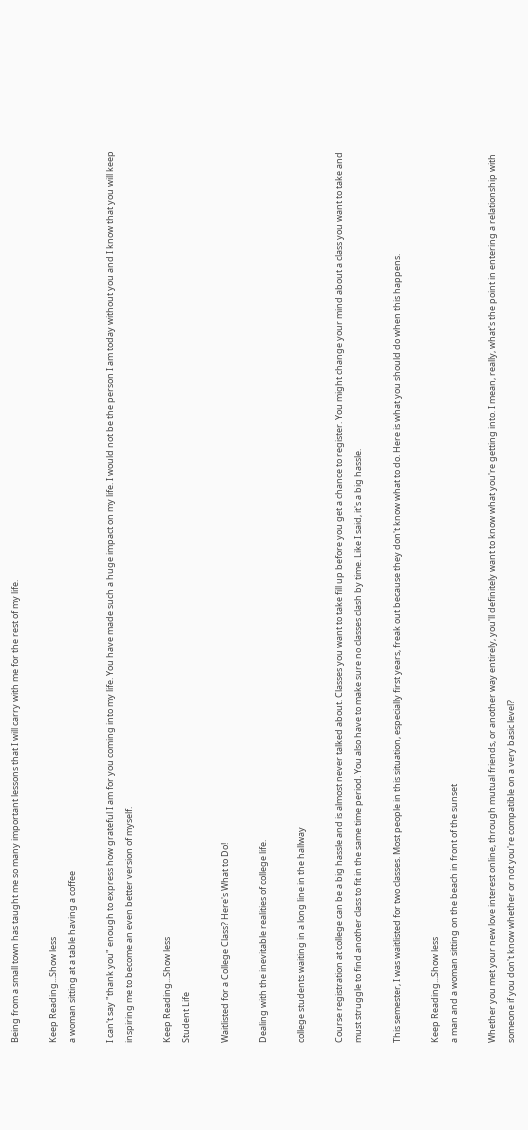Being from a small town has taught me so many important lessons that I will carry with me for the rest of my life.

Keep Reading...Show less
a woman sitting at a table having a coffee

I can't say "thank you" enough to express how grateful I am for you coming into my life. You have made such a huge impact on my life. I would not be the person I am today without you and I know that you will keep inspiring me to become an even better version of myself.

Keep Reading...Show less
Student Life

Waitlisted for a College Class? Here's What to Do!

Dealing with the inevitable realities of college life.

college students waiting in a long line in the hallway

Course registration at college can be a big hassle and is almost never talked about. Classes you want to take fill up before you get a chance to register. You might change your mind about a class you want to take and must struggle to find another class to fit in the same time period. You also have to make sure no classes clash by time. Like I said, it's a big hassle.

This semester, I was waitlisted for two classes. Most people in this situation, especially first years, freak out because they don't know what to do. Here is what you should do when this happens.

Keep Reading...Show less
a man and a woman sitting on the beach in front of the sunset

Whether you met your new love interest online, through mutual friends, or another way entirely, you'll definitely want to know what you're getting into. I mean, really, what's the point in entering a relationship with someone if you don't know whether or not you're compatible on a very basic level?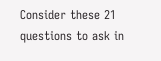Consider these 21 questions to ask in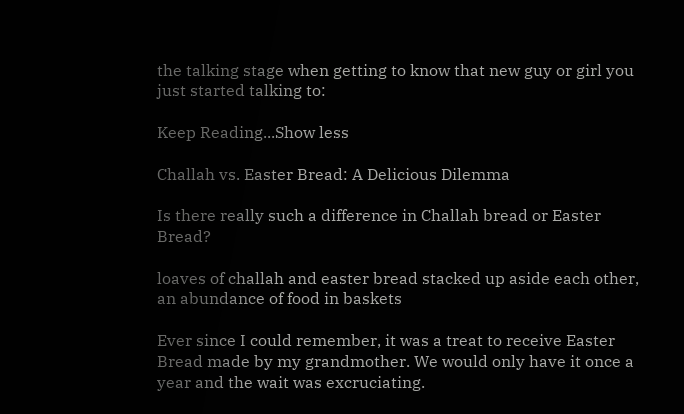the talking stage when getting to know that new guy or girl you just started talking to:

Keep Reading...Show less

Challah vs. Easter Bread: A Delicious Dilemma

Is there really such a difference in Challah bread or Easter Bread?

loaves of challah and easter bread stacked up aside each other, an abundance of food in baskets

Ever since I could remember, it was a treat to receive Easter Bread made by my grandmother. We would only have it once a year and the wait was excruciating.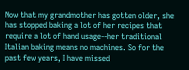Now that my grandmother has gotten older, she has stopped baking a lot of her recipes that require a lot of hand usage--her traditional Italian baking means no machines. So for the past few years, I have missed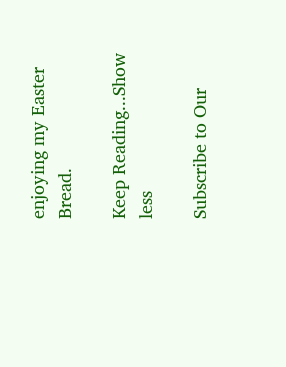enjoying my Easter Bread.

Keep Reading...Show less

Subscribe to Our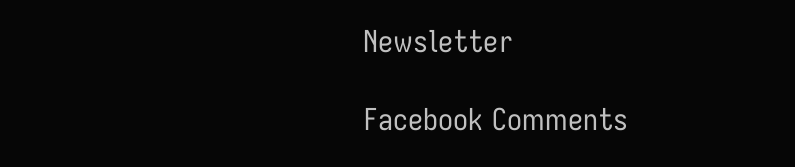Newsletter

Facebook Comments